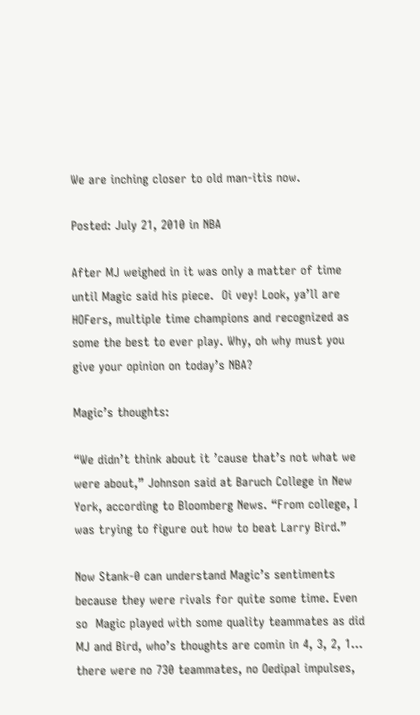We are inching closer to old man-itis now.

Posted: July 21, 2010 in NBA

After MJ weighed in it was only a matter of time until Magic said his piece.  Oi vey! Look, ya’ll are HOFers, multiple time champions and recognized as some the best to ever play. Why, oh why must you give your opinion on today’s NBA?

Magic’s thoughts:

“We didn’t think about it ’cause that’s not what we were about,” Johnson said at Baruch College in New York, according to Bloomberg News. “From college, I was trying to figure out how to beat Larry Bird.”

Now Stank-0 can understand Magic’s sentiments because they were rivals for quite some time. Even so  Magic played with some quality teammates as did MJ and Bird, who’s thoughts are comin in 4, 3, 2, 1…  there were no 730 teammates, no Oedipal impulses,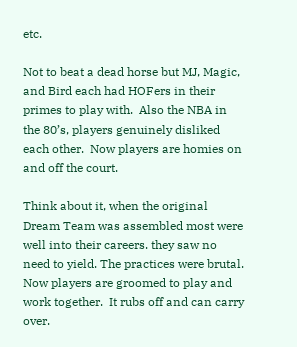etc.

Not to beat a dead horse but MJ, Magic, and Bird each had HOFers in their primes to play with.  Also the NBA in the 80’s, players genuinely disliked each other.  Now players are homies on and off the court.

Think about it, when the original Dream Team was assembled most were well into their careers. they saw no need to yield. The practices were brutal.  Now players are groomed to play and work together.  It rubs off and can carry over.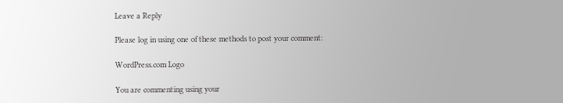Leave a Reply

Please log in using one of these methods to post your comment:

WordPress.com Logo

You are commenting using your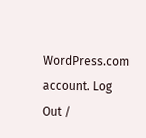WordPress.com account. Log Out /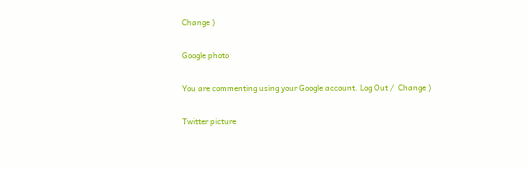Change )

Google photo

You are commenting using your Google account. Log Out /  Change )

Twitter picture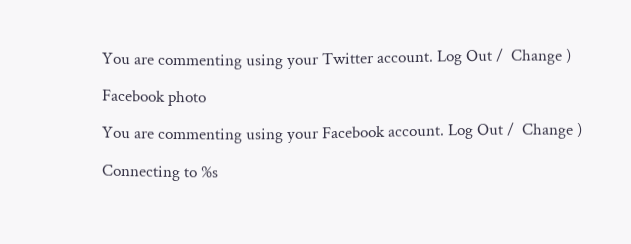You are commenting using your Twitter account. Log Out /  Change )

Facebook photo

You are commenting using your Facebook account. Log Out /  Change )

Connecting to %s